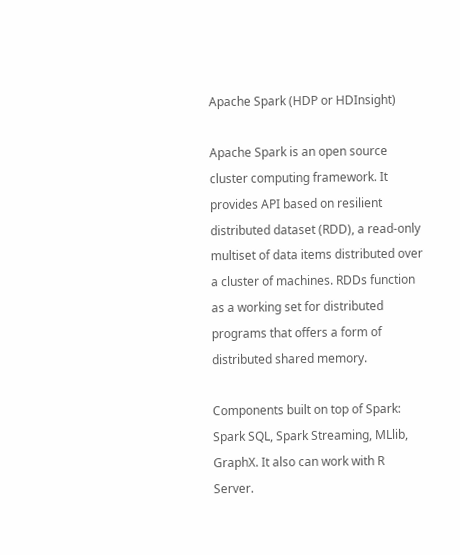Apache Spark (HDP or HDInsight)

Apache Spark is an open source cluster computing framework. It provides API based on resilient distributed dataset (RDD), a read-only multiset of data items distributed over a cluster of machines. RDDs function as a working set for distributed programs that offers a form of distributed shared memory.

Components built on top of Spark: Spark SQL, Spark Streaming, MLlib, GraphX. It also can work with R Server.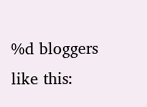%d bloggers like this: